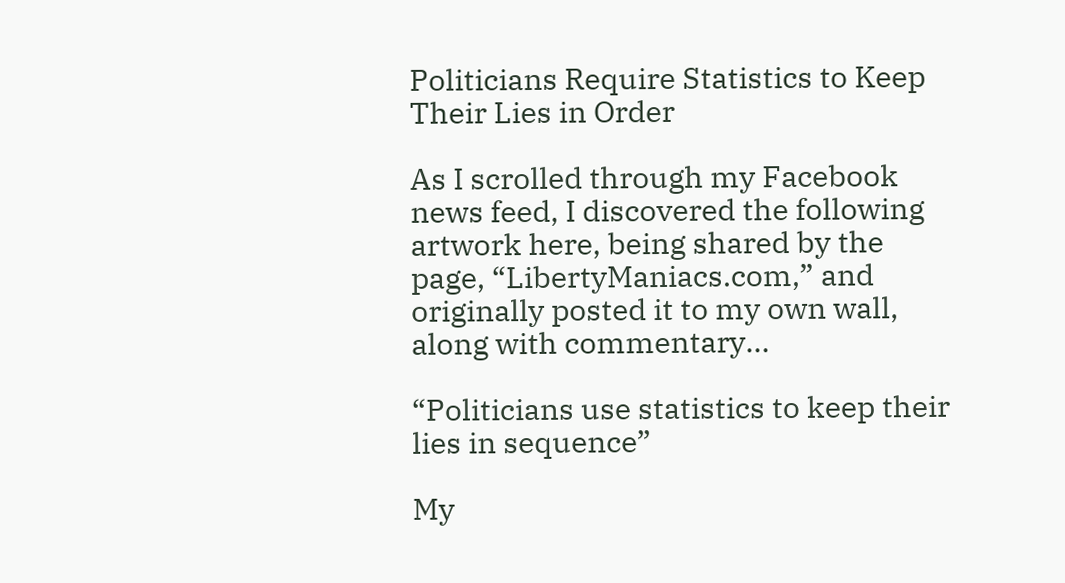Politicians Require Statistics to Keep Their Lies in Order

As I scrolled through my Facebook news feed, I discovered the following artwork here, being shared by the page, “LibertyManiacs.com,” and originally posted it to my own wall, along with commentary…

“Politicians use statistics to keep their lies in sequence”

My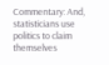Commentary: And, statisticians use politics to claim themselves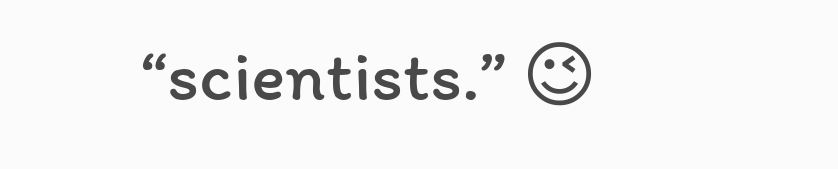“scientists.” 😉